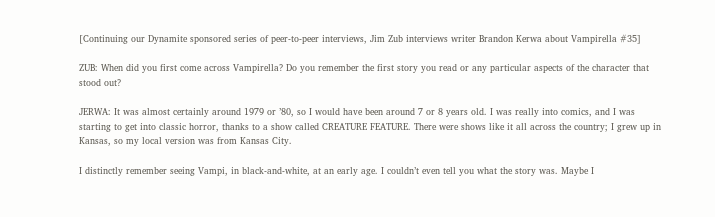[Continuing our Dynamite sponsored series of peer-to-peer interviews, Jim Zub interviews writer Brandon Kerwa about Vampirella #35]

ZUB: When did you first come across Vampirella? Do you remember the first story you read or any particular aspects of the character that stood out?

JERWA: It was almost certainly around 1979 or ’80, so I would have been around 7 or 8 years old. I was really into comics, and I was starting to get into classic horror, thanks to a show called CREATURE FEATURE. There were shows like it all across the country; I grew up in Kansas, so my local version was from Kansas City.

I distinctly remember seeing Vampi, in black-and-white, at an early age. I couldn’t even tell you what the story was. Maybe I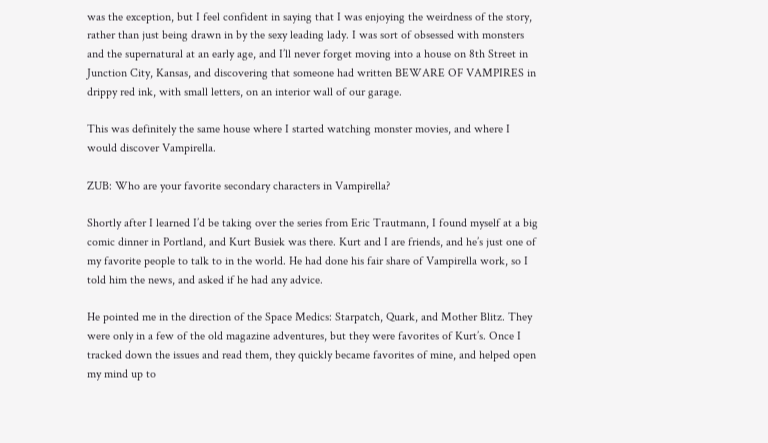was the exception, but I feel confident in saying that I was enjoying the weirdness of the story, rather than just being drawn in by the sexy leading lady. I was sort of obsessed with monsters and the supernatural at an early age, and I’ll never forget moving into a house on 8th Street in Junction City, Kansas, and discovering that someone had written BEWARE OF VAMPIRES in drippy red ink, with small letters, on an interior wall of our garage.

This was definitely the same house where I started watching monster movies, and where I would discover Vampirella.

ZUB: Who are your favorite secondary characters in Vampirella?

Shortly after I learned I’d be taking over the series from Eric Trautmann, I found myself at a big comic dinner in Portland, and Kurt Busiek was there. Kurt and I are friends, and he’s just one of my favorite people to talk to in the world. He had done his fair share of Vampirella work, so I told him the news, and asked if he had any advice.

He pointed me in the direction of the Space Medics: Starpatch, Quark, and Mother Blitz. They were only in a few of the old magazine adventures, but they were favorites of Kurt’s. Once I tracked down the issues and read them, they quickly became favorites of mine, and helped open my mind up to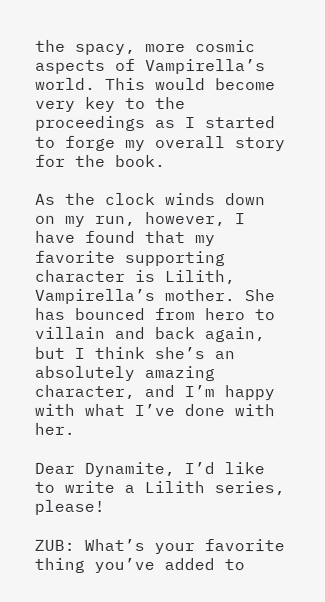the spacy, more cosmic aspects of Vampirella’s world. This would become very key to the proceedings as I started to forge my overall story for the book.

As the clock winds down on my run, however, I have found that my favorite supporting character is Lilith, Vampirella’s mother. She has bounced from hero to villain and back again, but I think she’s an absolutely amazing character, and I’m happy with what I’ve done with her.

Dear Dynamite, I’d like to write a Lilith series, please!

ZUB: What’s your favorite thing you’ve added to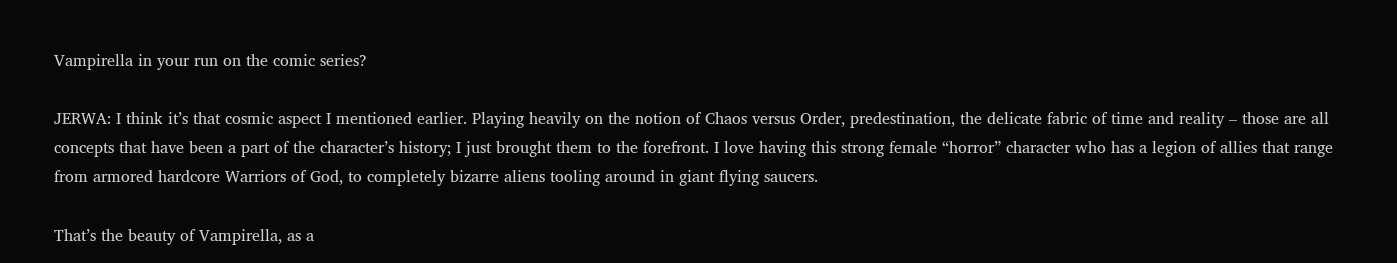Vampirella in your run on the comic series?

JERWA: I think it’s that cosmic aspect I mentioned earlier. Playing heavily on the notion of Chaos versus Order, predestination, the delicate fabric of time and reality – those are all concepts that have been a part of the character’s history; I just brought them to the forefront. I love having this strong female “horror” character who has a legion of allies that range from armored hardcore Warriors of God, to completely bizarre aliens tooling around in giant flying saucers.

That’s the beauty of Vampirella, as a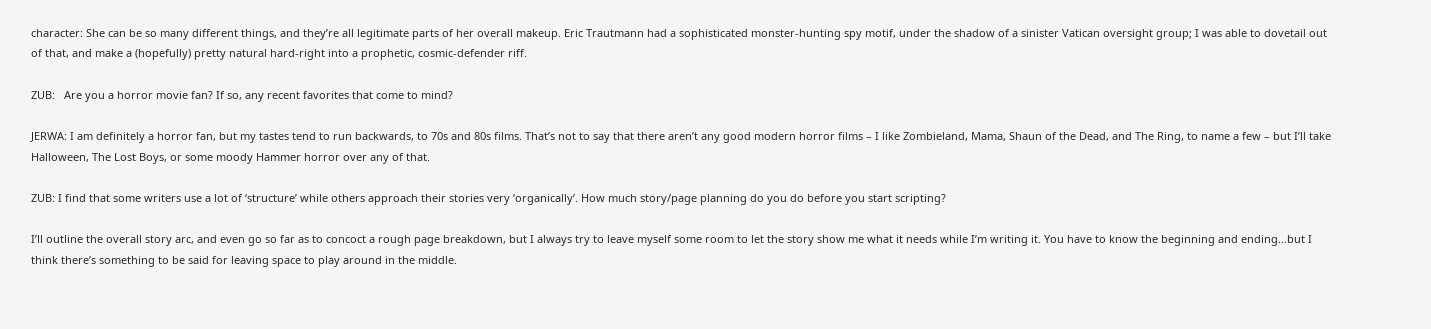character: She can be so many different things, and they’re all legitimate parts of her overall makeup. Eric Trautmann had a sophisticated monster-hunting spy motif, under the shadow of a sinister Vatican oversight group; I was able to dovetail out of that, and make a (hopefully) pretty natural hard-right into a prophetic, cosmic-defender riff.

ZUB:   Are you a horror movie fan? If so, any recent favorites that come to mind?

JERWA: I am definitely a horror fan, but my tastes tend to run backwards, to 70s and 80s films. That’s not to say that there aren’t any good modern horror films – I like Zombieland, Mama, Shaun of the Dead, and The Ring, to name a few – but I’ll take Halloween, The Lost Boys, or some moody Hammer horror over any of that.

ZUB: I find that some writers use a lot of ‘structure’ while others approach their stories very ‘organically’. How much story/page planning do you do before you start scripting?

I’ll outline the overall story arc, and even go so far as to concoct a rough page breakdown, but I always try to leave myself some room to let the story show me what it needs while I’m writing it. You have to know the beginning and ending…but I think there’s something to be said for leaving space to play around in the middle.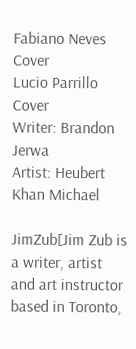Fabiano Neves Cover
Lucio Parrillo Cover
Writer: Brandon Jerwa
Artist: Heubert Khan Michael

JimZub[Jim Zub is a writer, artist and art instructor based in Toronto,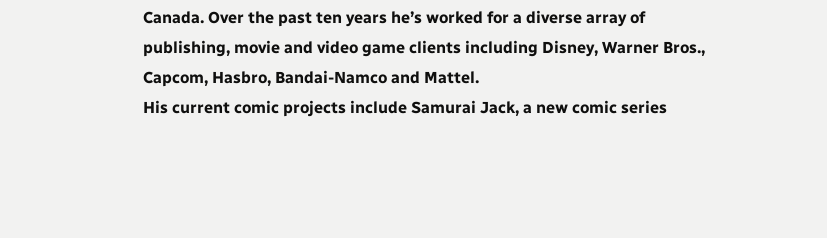Canada. Over the past ten years he’s worked for a diverse array of publishing, movie and video game clients including Disney, Warner Bros., Capcom, Hasbro, Bandai-Namco and Mattel.
His current comic projects include Samurai Jack, a new comic series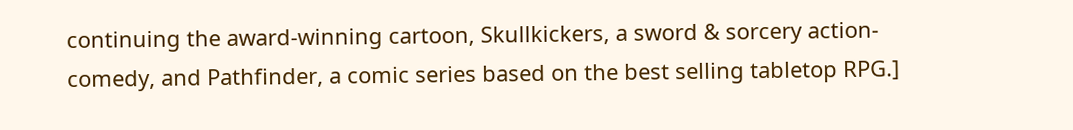continuing the award-winning cartoon, Skullkickers, a sword & sorcery action-comedy, and Pathfinder, a comic series based on the best selling tabletop RPG.]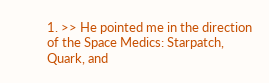1. >> He pointed me in the direction of the Space Medics: Starpatch, Quark, and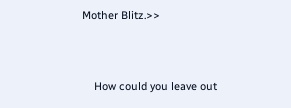Mother Blitz.>>


    How could you leave out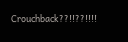Crouchback??!!??!!!!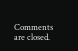Comments are closed.